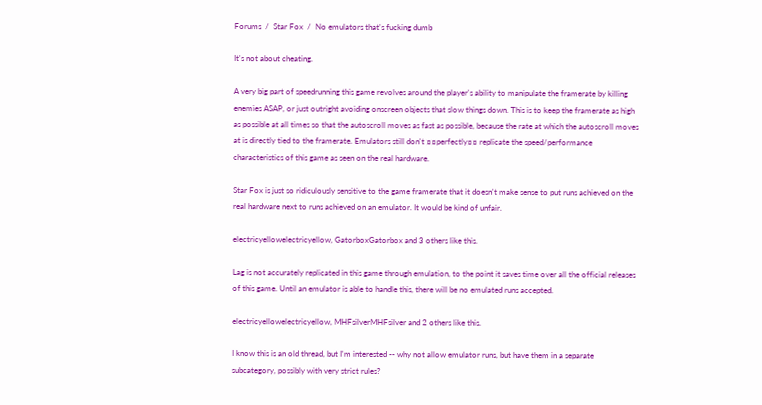Forums  /  Star Fox  /  No emulators that's fucking dumb

It's not about cheating.

A very big part of speedrunning this game revolves around the player's ability to manipulate the framerate by killing enemies ASAP, or just outright avoiding onscreen objects that slow things down. This is to keep the framerate as high as possible at all times so that the autoscroll moves as fast as possible, because the rate at which the autoscroll moves at is directly tied to the framerate. Emulators still don't ¤¤perfectly¤¤ replicate the speed/performance characteristics of this game as seen on the real hardware.

Star Fox is just so ridiculously sensitive to the game framerate that it doesn't make sense to put runs achieved on the real hardware next to runs achieved on an emulator. It would be kind of unfair.

electricyellowelectricyellow, GatorboxGatorbox and 3 others like this.

Lag is not accurately replicated in this game through emulation, to the point it saves time over all the official releases of this game. Until an emulator is able to handle this, there will be no emulated runs accepted.

electricyellowelectricyellow, MHFsilverMHFsilver and 2 others like this.

I know this is an old thread, but I'm interested -- why not allow emulator runs, but have them in a separate subcategory, possibly with very strict rules?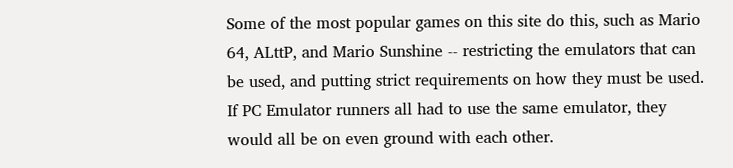Some of the most popular games on this site do this, such as Mario 64, ALttP, and Mario Sunshine -- restricting the emulators that can be used, and putting strict requirements on how they must be used. If PC Emulator runners all had to use the same emulator, they would all be on even ground with each other.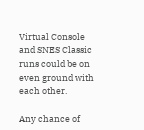Virtual Console and SNES Classic runs could be on even ground with each other.

Any chance of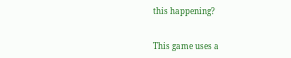this happening?


This game uses a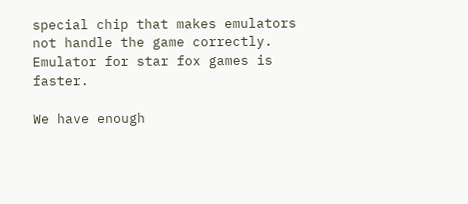special chip that makes emulators not handle the game correctly. Emulator for star fox games is faster.

We have enough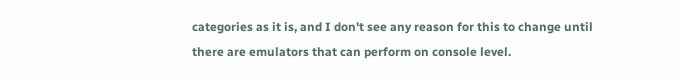categories as it is, and I don't see any reason for this to change until there are emulators that can perform on console level.